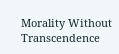Morality Without Transcendence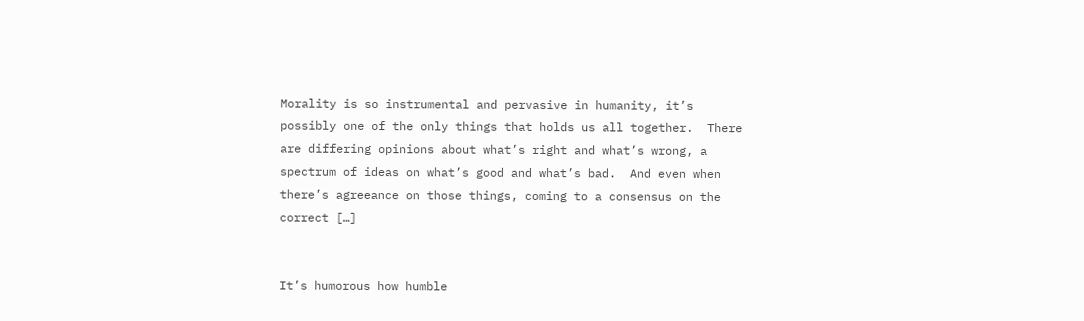Morality is so instrumental and pervasive in humanity, it’s possibly one of the only things that holds us all together.  There are differing opinions about what’s right and what’s wrong, a spectrum of ideas on what’s good and what’s bad.  And even when there’s agreeance on those things, coming to a consensus on the correct […]


It’s humorous how humble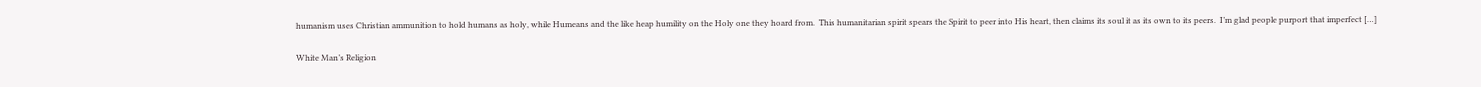humanism uses Christian ammunition to hold humans as holy, while Humeans and the like heap humility on the Holy one they hoard from.  This humanitarian spirit spears the Spirit to peer into His heart, then claims its soul it as its own to its peers.  I’m glad people purport that imperfect […]

White Man’s Religion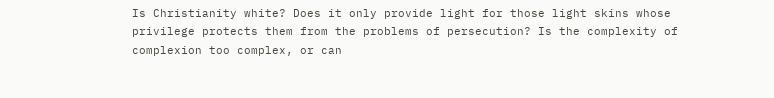Is Christianity white? Does it only provide light for those light skins whose privilege protects them from the problems of persecution? Is the complexity of complexion too complex, or can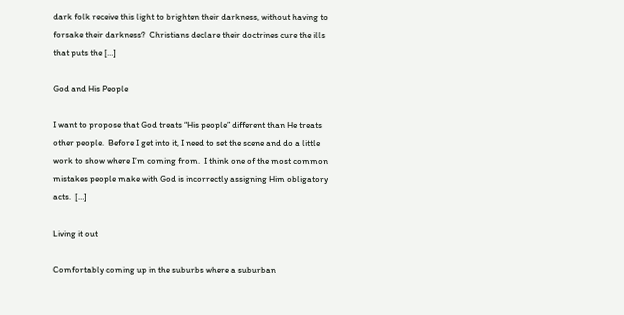dark folk receive this light to brighten their darkness, without having to forsake their darkness?  Christians declare their doctrines cure the ills that puts the […]

God and His People

I want to propose that God treats “His people” different than He treats other people.  Before I get into it, I need to set the scene and do a little work to show where I’m coming from.  I think one of the most common mistakes people make with God is incorrectly assigning Him obligatory acts.  […]

Living it out

Comfortably coming up in the suburbs where a suburban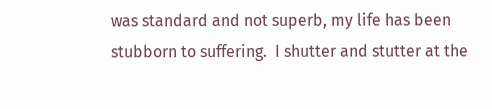was standard and not superb, my life has been stubborn to suffering.  I shutter and stutter at the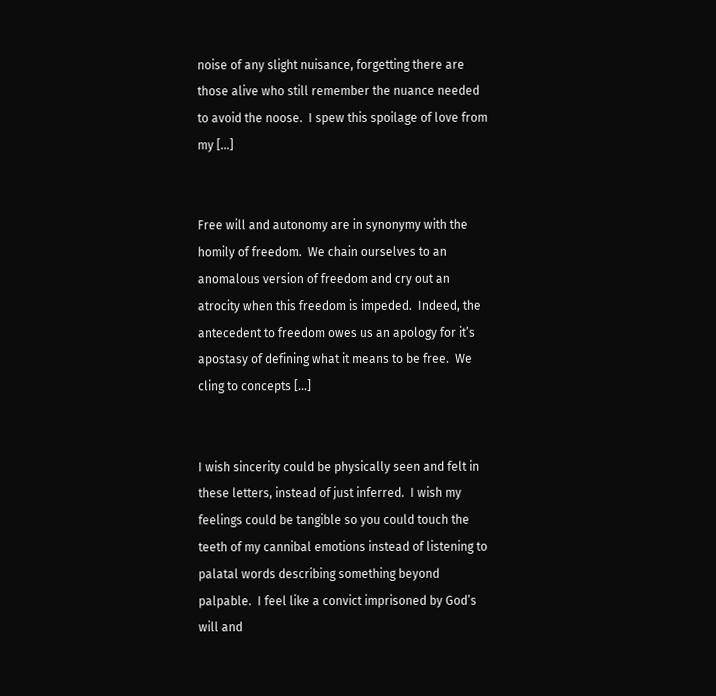noise of any slight nuisance, forgetting there are those alive who still remember the nuance needed to avoid the noose.  I spew this spoilage of love from my […]


Free will and autonomy are in synonymy with the homily of freedom.  We chain ourselves to an anomalous version of freedom and cry out an atrocity when this freedom is impeded.  Indeed, the antecedent to freedom owes us an apology for it’s apostasy of defining what it means to be free.  We cling to concepts […]


I wish sincerity could be physically seen and felt in these letters, instead of just inferred.  I wish my feelings could be tangible so you could touch the teeth of my cannibal emotions instead of listening to palatal words describing something beyond palpable.  I feel like a convict imprisoned by God’s will and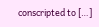conscripted to […]